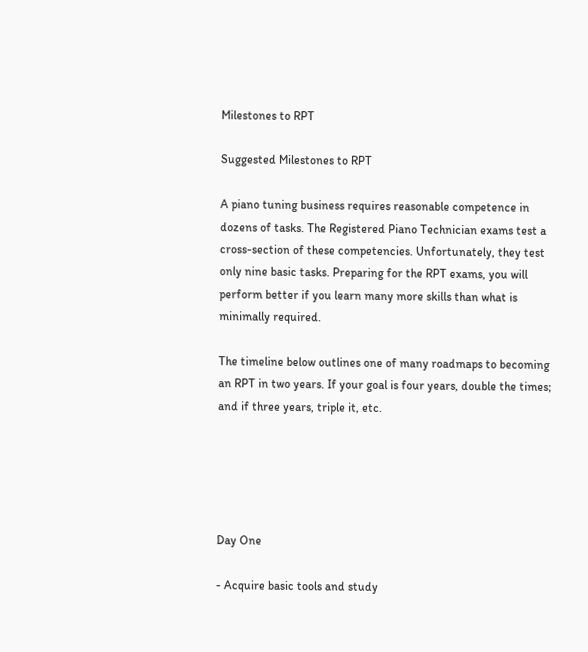Milestones to RPT

Suggested Milestones to RPT

A piano tuning business requires reasonable competence in dozens of tasks. The Registered Piano Technician exams test a cross-section of these competencies. Unfortunately, they test only nine basic tasks. Preparing for the RPT exams, you will perform better if you learn many more skills than what is minimally required.

The timeline below outlines one of many roadmaps to becoming an RPT in two years. If your goal is four years, double the times; and if three years, triple it, etc.





Day One

- Acquire basic tools and study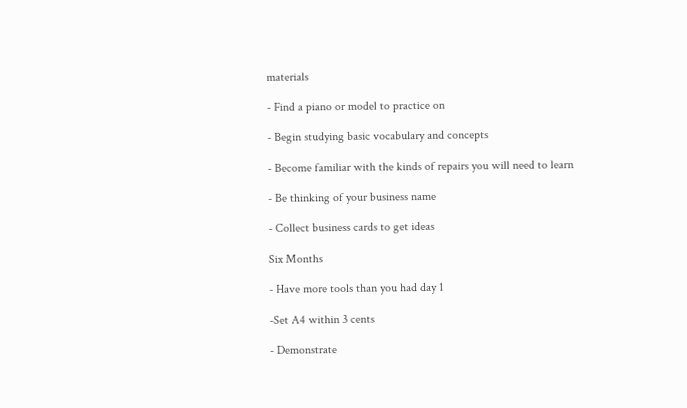materials

- Find a piano or model to practice on

- Begin studying basic vocabulary and concepts

- Become familiar with the kinds of repairs you will need to learn

- Be thinking of your business name

- Collect business cards to get ideas

Six Months

- Have more tools than you had day 1

-Set A4 within 3 cents

- Demonstrate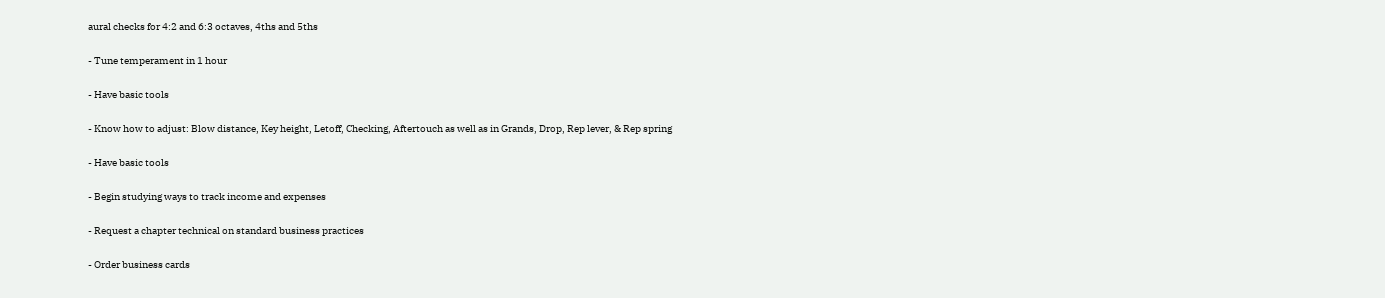aural checks for 4:2 and 6:3 octaves, 4ths and 5ths

- Tune temperament in 1 hour

- Have basic tools

- Know how to adjust: Blow distance, Key height, Letoff, Checking, Aftertouch as well as in Grands, Drop, Rep lever, & Rep spring

- Have basic tools

- Begin studying ways to track income and expenses

- Request a chapter technical on standard business practices

- Order business cards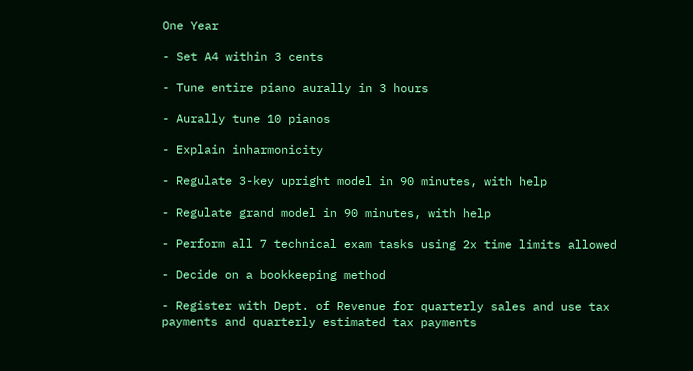One Year

- Set A4 within 3 cents

- Tune entire piano aurally in 3 hours

- Aurally tune 10 pianos

- Explain inharmonicity

- Regulate 3-key upright model in 90 minutes, with help

- Regulate grand model in 90 minutes, with help

- Perform all 7 technical exam tasks using 2x time limits allowed

- Decide on a bookkeeping method

- Register with Dept. of Revenue for quarterly sales and use tax payments and quarterly estimated tax payments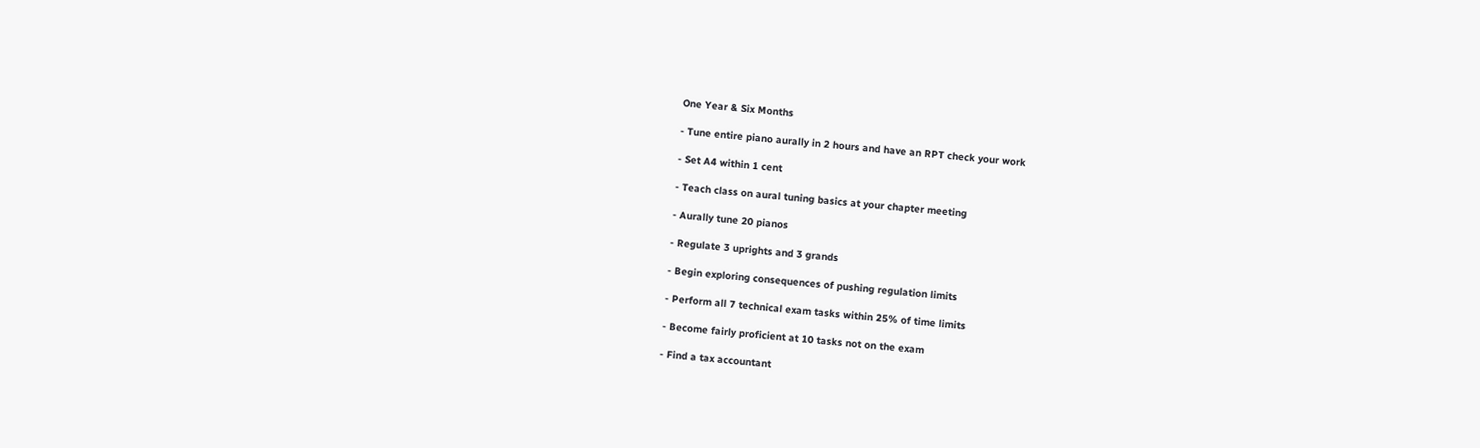One Year & Six Months

- Tune entire piano aurally in 2 hours and have an RPT check your work

- Set A4 within 1 cent

- Teach class on aural tuning basics at your chapter meeting

- Aurally tune 20 pianos

- Regulate 3 uprights and 3 grands

- Begin exploring consequences of pushing regulation limits

- Perform all 7 technical exam tasks within 25% of time limits

- Become fairly proficient at 10 tasks not on the exam

- Find a tax accountant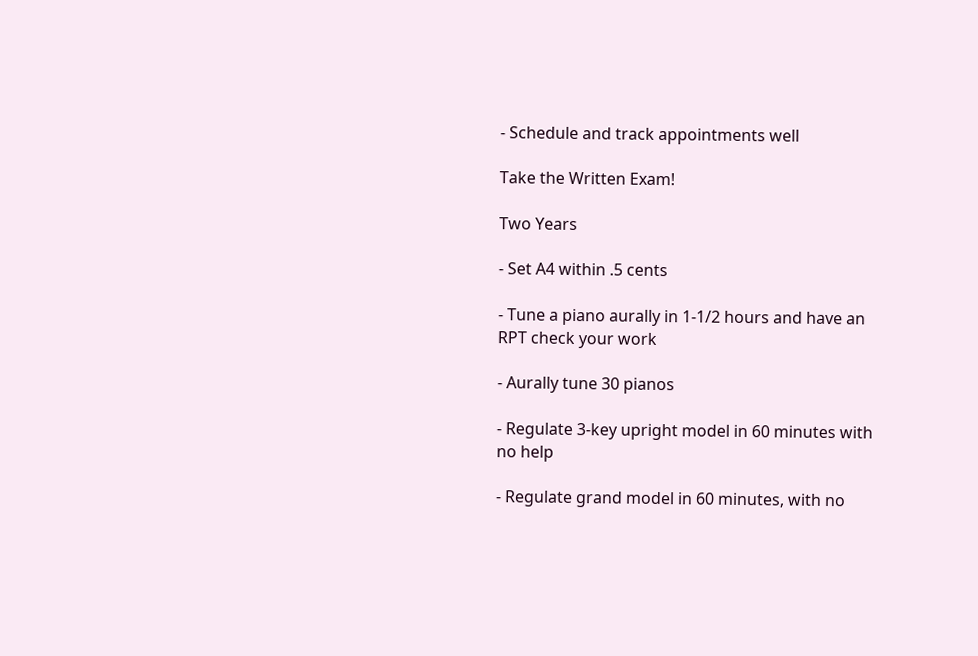- Schedule and track appointments well

Take the Written Exam!

Two Years

- Set A4 within .5 cents

- Tune a piano aurally in 1-1/2 hours and have an RPT check your work

- Aurally tune 30 pianos

- Regulate 3-key upright model in 60 minutes with no help

- Regulate grand model in 60 minutes, with no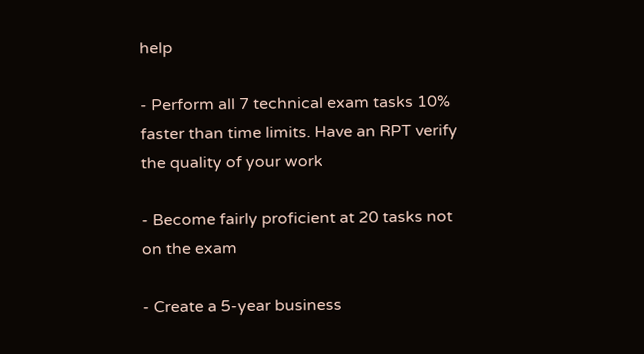help

- Perform all 7 technical exam tasks 10% faster than time limits. Have an RPT verify the quality of your work

- Become fairly proficient at 20 tasks not on the exam

- Create a 5-year business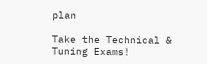plan

Take the Technical & Tuning Exams!